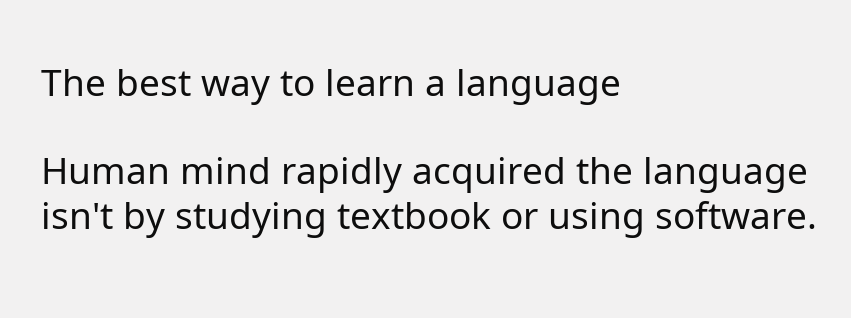The best way to learn a language

Human mind rapidly acquired the language isn't by studying textbook or using software.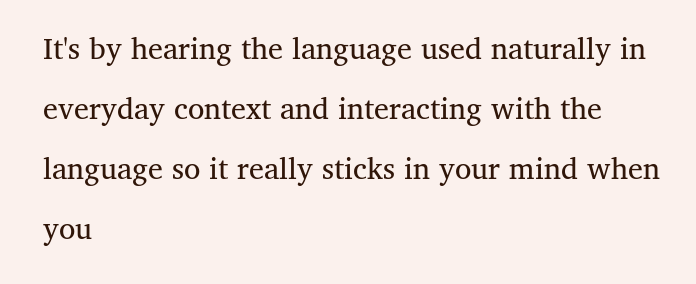It's by hearing the language used naturally in everyday context and interacting with the language so it really sticks in your mind when you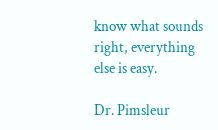know what sounds right, everything else is easy.

Dr. Pimsleur